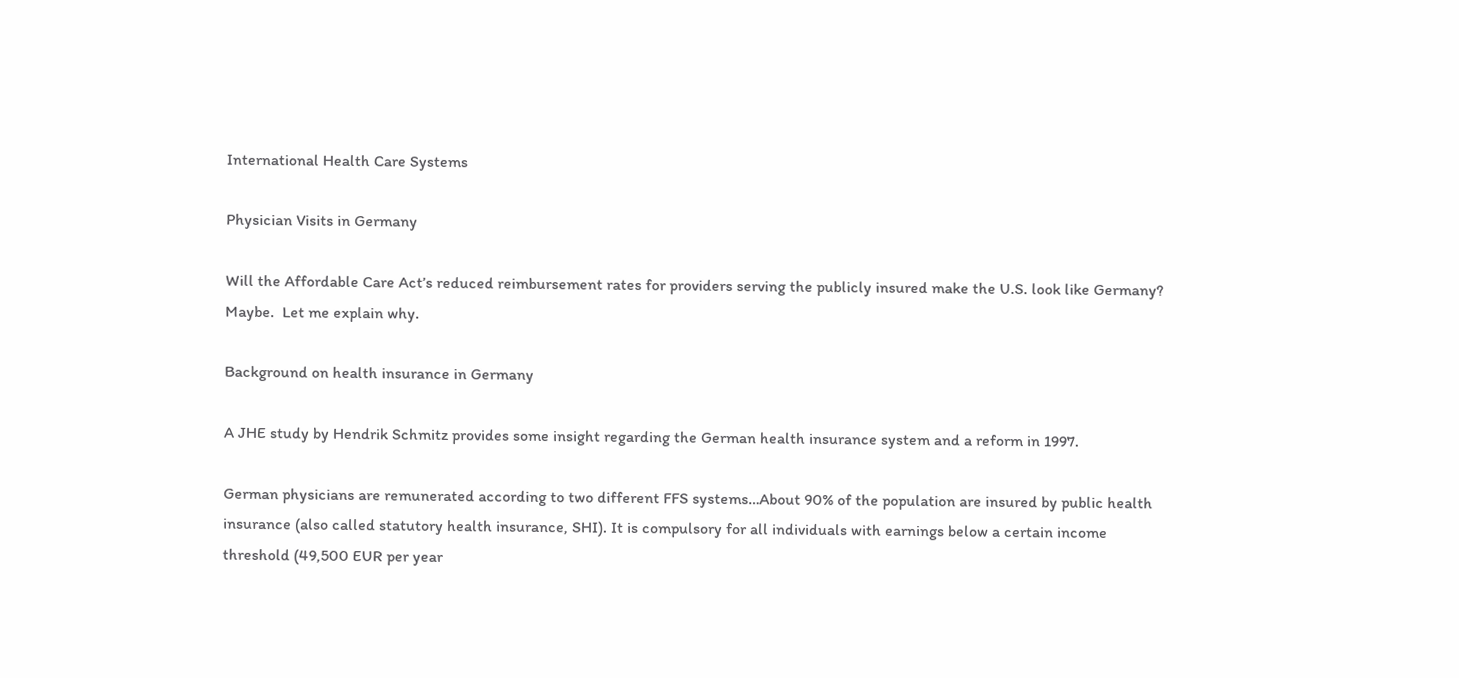International Health Care Systems

Physician Visits in Germany

Will the Affordable Care Act’s reduced reimbursement rates for providers serving the publicly insured make the U.S. look like Germany?  Maybe.  Let me explain why.

Background on health insurance in Germany

A JHE study by Hendrik Schmitz provides some insight regarding the German health insurance system and a reform in 1997.

German physicians are remunerated according to two different FFS systems…About 90% of the population are insured by public health insurance (also called statutory health insurance, SHI). It is compulsory for all individuals with earnings below a certain income threshold (49,500 EUR per year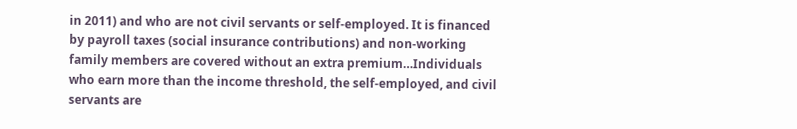in 2011) and who are not civil servants or self-employed. It is financed by payroll taxes (social insurance contributions) and non-working family members are covered without an extra premium…Individuals who earn more than the income threshold, the self-employed, and civil servants are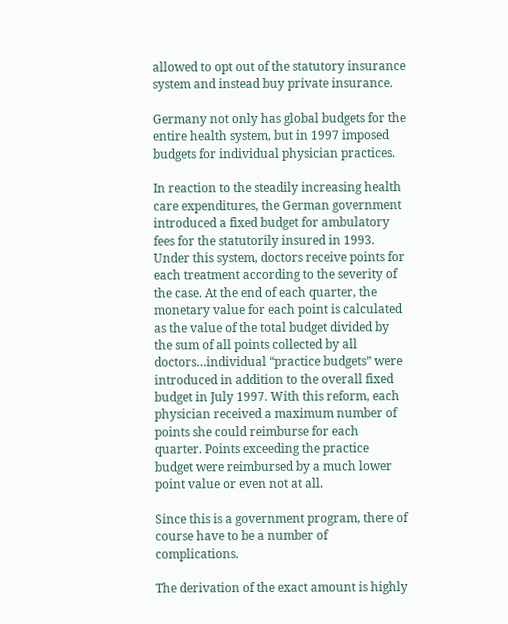allowed to opt out of the statutory insurance system and instead buy private insurance.

Germany not only has global budgets for the entire health system, but in 1997 imposed budgets for individual physician practices.

In reaction to the steadily increasing health care expenditures, the German government introduced a fixed budget for ambulatory fees for the statutorily insured in 1993. Under this system, doctors receive points for each treatment according to the severity of the case. At the end of each quarter, the monetary value for each point is calculated as the value of the total budget divided by the sum of all points collected by all doctors…individual “practice budgets” were introduced in addition to the overall fixed budget in July 1997. With this reform, each physician received a maximum number of points she could reimburse for each quarter. Points exceeding the practice budget were reimbursed by a much lower point value or even not at all.

Since this is a government program, there of course have to be a number of complications.

The derivation of the exact amount is highly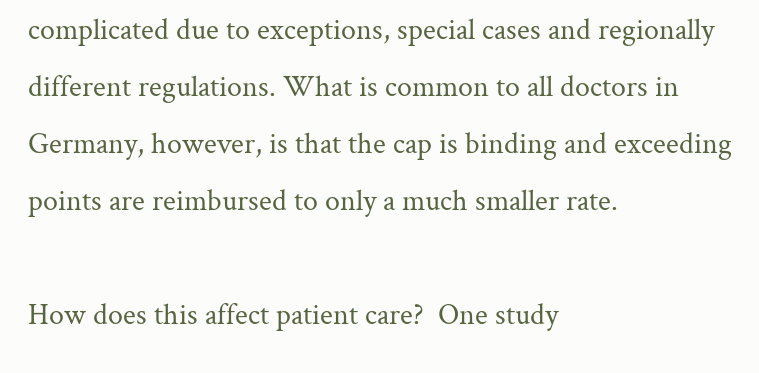complicated due to exceptions, special cases and regionally different regulations. What is common to all doctors in Germany, however, is that the cap is binding and exceeding points are reimbursed to only a much smaller rate.

How does this affect patient care?  One study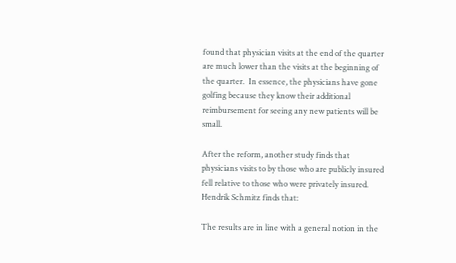found that physician visits at the end of the quarter are much lower than the visits at the beginning of the quarter.  In essence, the physicians have gone golfing because they know their additional reimbursement for seeing any new patients will be small.

After the reform, another study finds that physicians visits to by those who are publicly insured fell relative to those who were privately insured.  Hendrik Schmitz finds that:

The results are in line with a general notion in the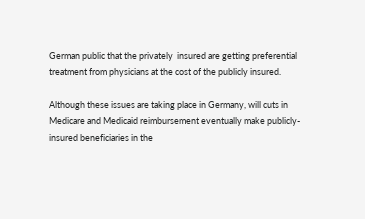German public that the privately  insured are getting preferential treatment from physicians at the cost of the publicly insured.

Although these issues are taking place in Germany, will cuts in Medicare and Medicaid reimbursement eventually make publicly-insured beneficiaries in the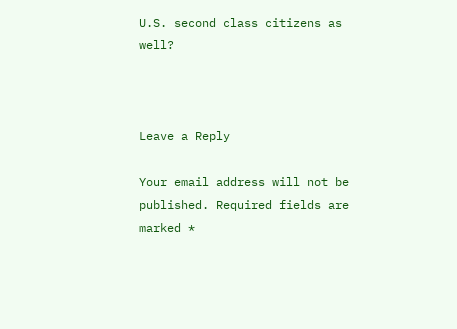U.S. second class citizens as well?



Leave a Reply

Your email address will not be published. Required fields are marked *